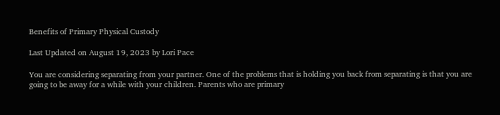Benefits of Primary Physical Custody

Last Updated on August 19, 2023 by Lori Pace

You are considering separating from your partner. One of the problems that is holding you back from separating is that you are going to be away for a while with your children. Parents who are primary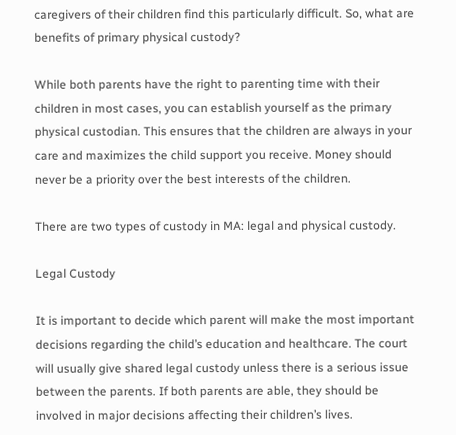caregivers of their children find this particularly difficult. So, what are benefits of primary physical custody?

While both parents have the right to parenting time with their children in most cases, you can establish yourself as the primary physical custodian. This ensures that the children are always in your care and maximizes the child support you receive. Money should never be a priority over the best interests of the children.

There are two types of custody in MA: legal and physical custody.

Legal Custody

It is important to decide which parent will make the most important decisions regarding the child’s education and healthcare. The court will usually give shared legal custody unless there is a serious issue between the parents. If both parents are able, they should be involved in major decisions affecting their children’s lives.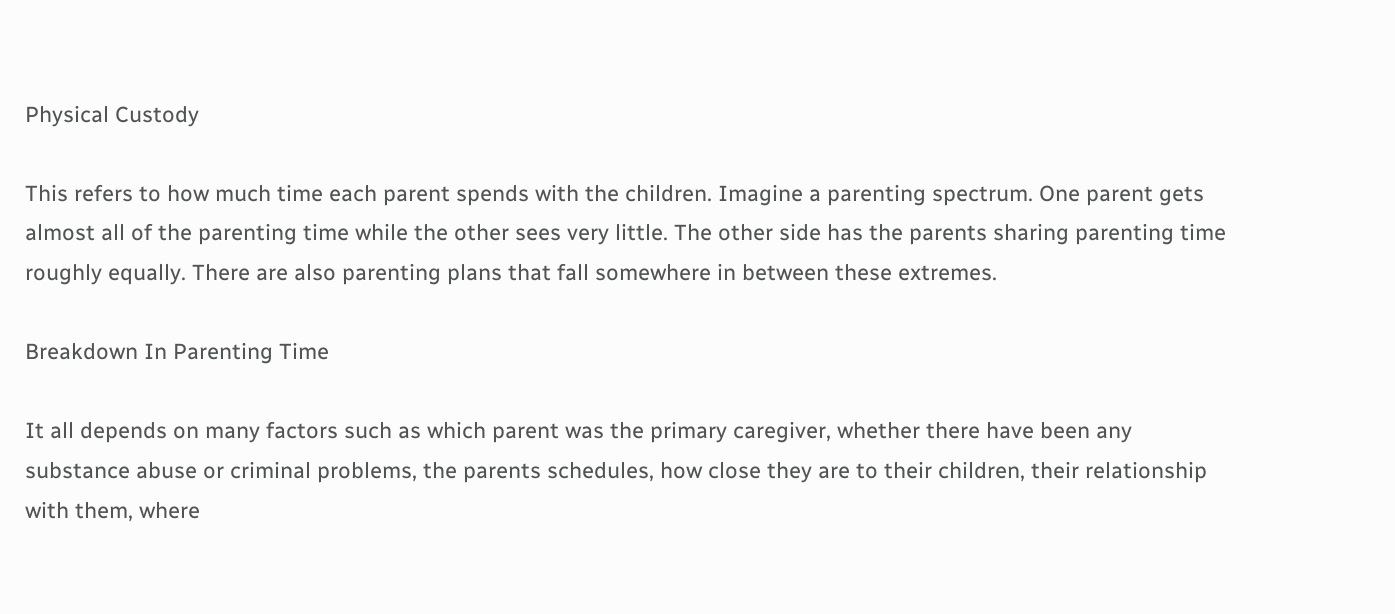Physical Custody

This refers to how much time each parent spends with the children. Imagine a parenting spectrum. One parent gets almost all of the parenting time while the other sees very little. The other side has the parents sharing parenting time roughly equally. There are also parenting plans that fall somewhere in between these extremes.

Breakdown In Parenting Time

It all depends on many factors such as which parent was the primary caregiver, whether there have been any substance abuse or criminal problems, the parents schedules, how close they are to their children, their relationship with them, where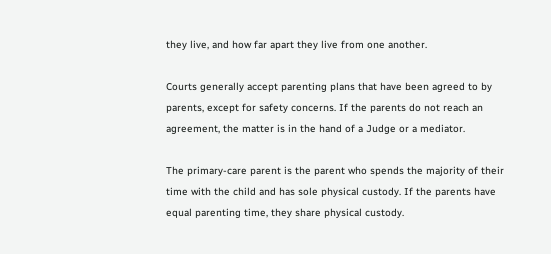they live, and how far apart they live from one another.

Courts generally accept parenting plans that have been agreed to by parents, except for safety concerns. If the parents do not reach an agreement, the matter is in the hand of a Judge or a mediator.

The primary-care parent is the parent who spends the majority of their time with the child and has sole physical custody. If the parents have equal parenting time, they share physical custody.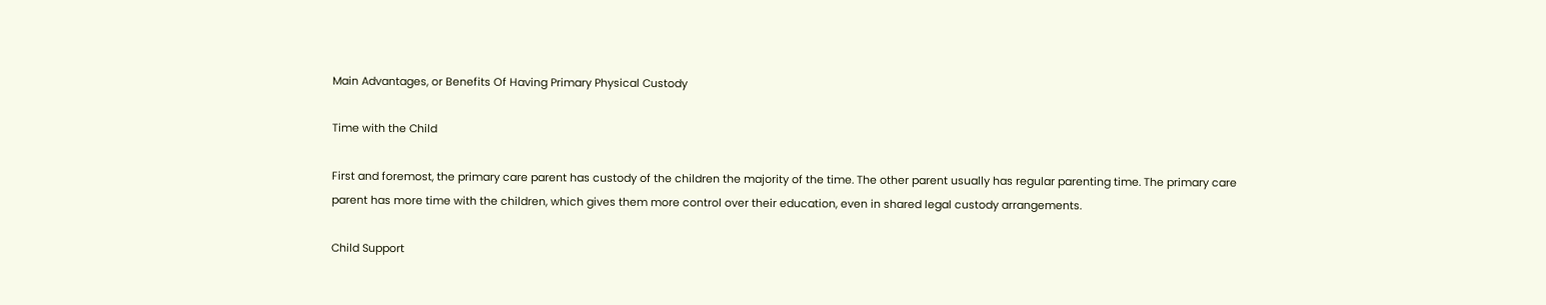Main Advantages, or Benefits Of Having Primary Physical Custody

Time with the Child

First and foremost, the primary care parent has custody of the children the majority of the time. The other parent usually has regular parenting time. The primary care parent has more time with the children, which gives them more control over their education, even in shared legal custody arrangements.

Child Support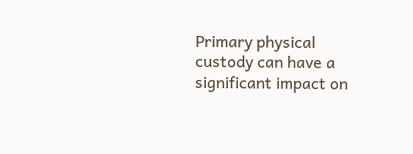Primary physical custody can have a significant impact on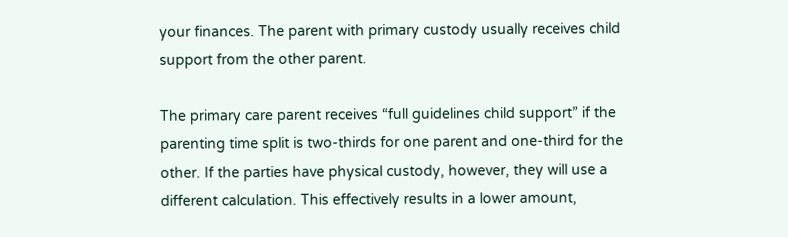your finances. The parent with primary custody usually receives child support from the other parent.

The primary care parent receives “full guidelines child support” if the parenting time split is two-thirds for one parent and one-third for the other. If the parties have physical custody, however, they will use a different calculation. This effectively results in a lower amount,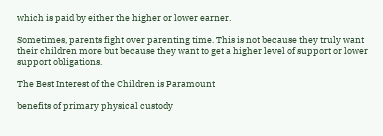which is paid by either the higher or lower earner.

Sometimes, parents fight over parenting time. This is not because they truly want their children more but because they want to get a higher level of support or lower support obligations.

The Best Interest of the Children is Paramount

benefits of primary physical custody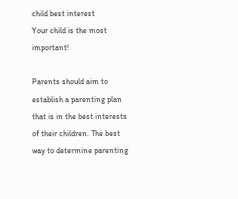child best interest
Your child is the most important!

Parents should aim to establish a parenting plan that is in the best interests of their children. The best way to determine parenting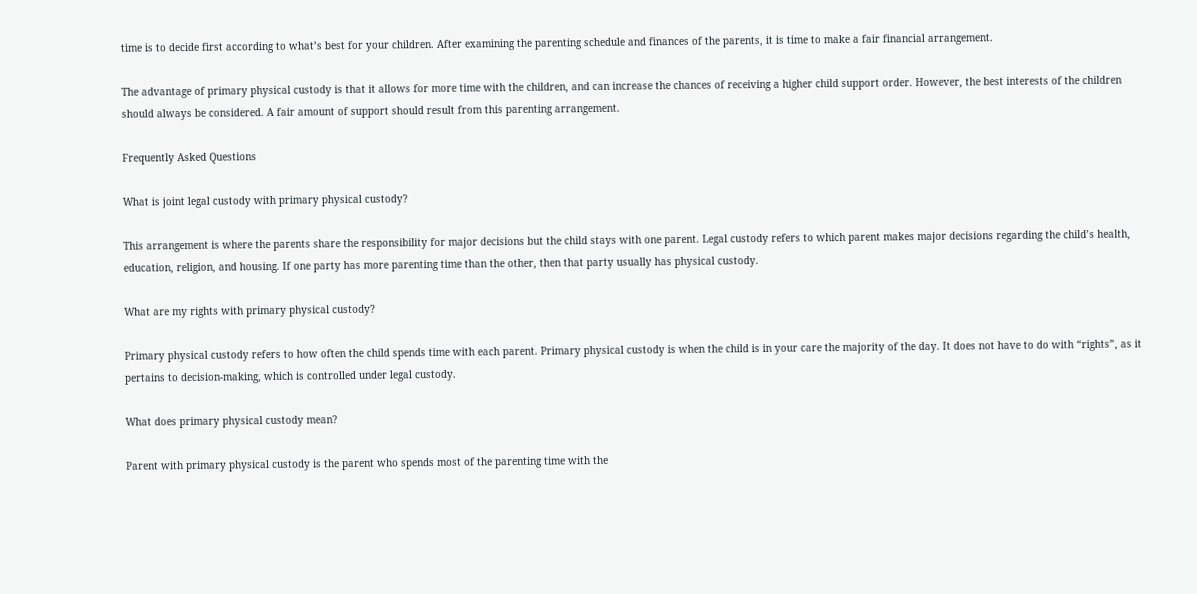time is to decide first according to what’s best for your children. After examining the parenting schedule and finances of the parents, it is time to make a fair financial arrangement.

The advantage of primary physical custody is that it allows for more time with the children, and can increase the chances of receiving a higher child support order. However, the best interests of the children should always be considered. A fair amount of support should result from this parenting arrangement.

Frequently Asked Questions

What is joint legal custody with primary physical custody?

This arrangement is where the parents share the responsibility for major decisions but the child stays with one parent. Legal custody refers to which parent makes major decisions regarding the child’s health, education, religion, and housing. If one party has more parenting time than the other, then that party usually has physical custody.

What are my rights with primary physical custody?

Primary physical custody refers to how often the child spends time with each parent. Primary physical custody is when the child is in your care the majority of the day. It does not have to do with “rights”, as it pertains to decision-making, which is controlled under legal custody.

What does primary physical custody mean?

Parent with primary physical custody is the parent who spends most of the parenting time with the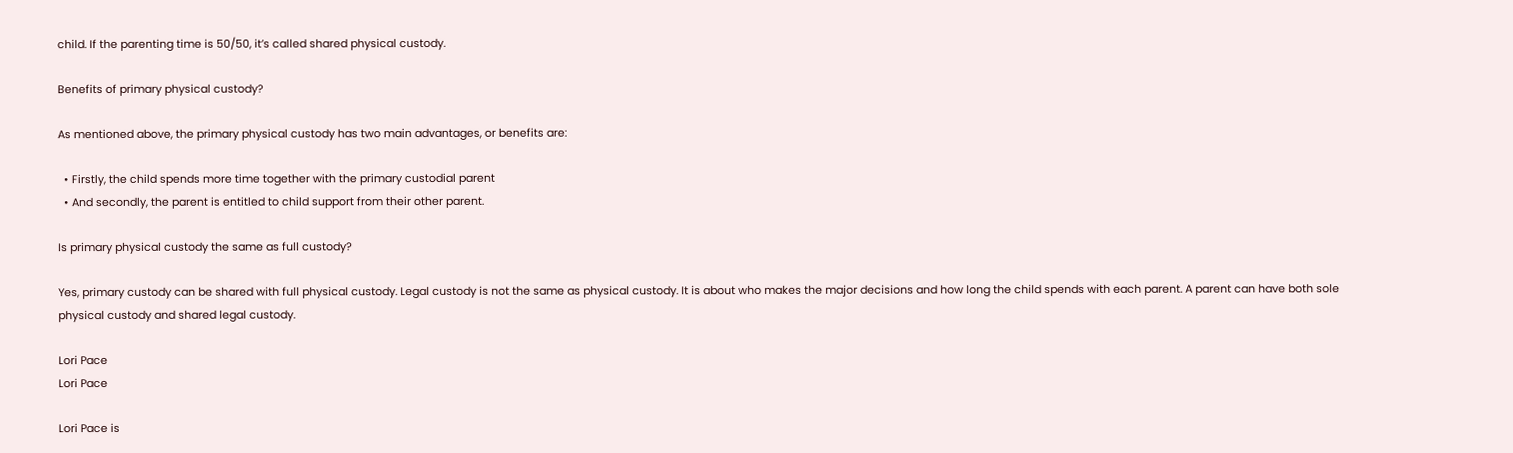child. If the parenting time is 50/50, it’s called shared physical custody.

Benefits of primary physical custody?

As mentioned above, the primary physical custody has two main advantages, or benefits are:

  • Firstly, the child spends more time together with the primary custodial parent
  • And secondly, the parent is entitled to child support from their other parent.

Is primary physical custody the same as full custody?

Yes, primary custody can be shared with full physical custody. Legal custody is not the same as physical custody. It is about who makes the major decisions and how long the child spends with each parent. A parent can have both sole physical custody and shared legal custody.

Lori Pace
Lori Pace

Lori Pace is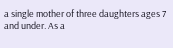a single mother of three daughters ages 7 and under. As a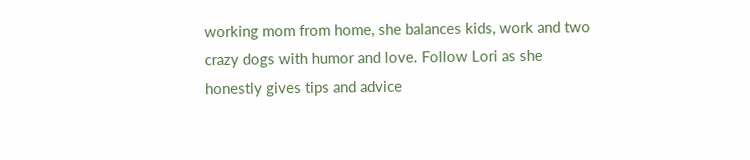working mom from home, she balances kids, work and two crazy dogs with humor and love. Follow Lori as she honestly gives tips and advice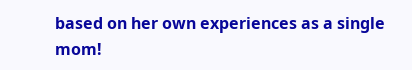based on her own experiences as a single mom!